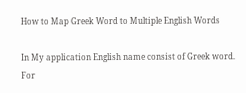How to Map Greek Word to Multiple English Words

In My application English name consist of Greek word. For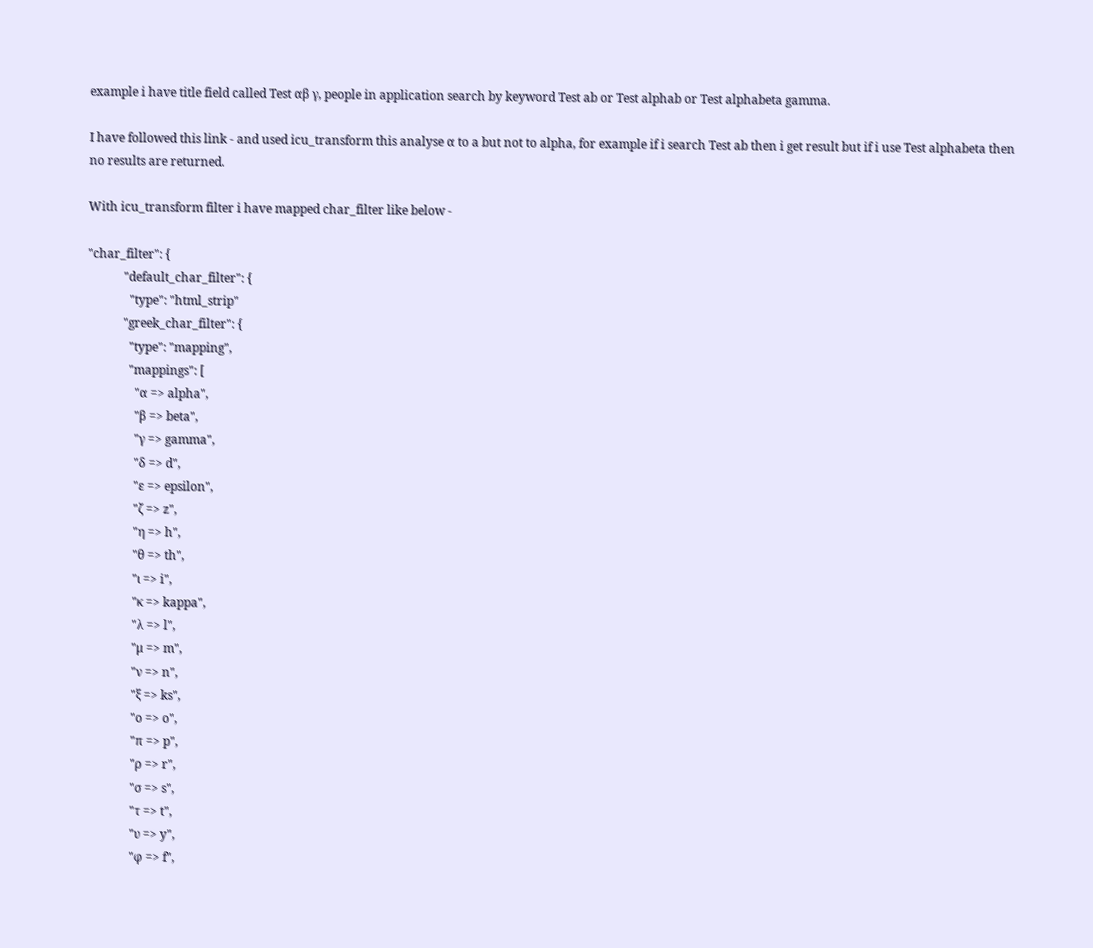example i have title field called Test αβ γ, people in application search by keyword Test ab or Test alphab or Test alphabeta gamma.

I have followed this link - and used icu_transform this analyse α to a but not to alpha, for example if i search Test ab then i get result but if i use Test alphabeta then no results are returned.

With icu_transform filter i have mapped char_filter like below -

"char_filter": {
            "default_char_filter": {
              "type": "html_strip"
            "greek_char_filter": {
              "type": "mapping",
              "mappings": [
                "α => alpha",
                "β => beta",
                "γ => gamma",
                "δ => d",
                "ε => epsilon",
                "ζ => z",
                "η => h",
                "θ => th",
                "ι => i",
                "κ => kappa",
                "λ => l",
                "μ => m",
                "ν => n",
                "ξ => ks",
                "ο => o",
                "π => p",
                "ρ => r",
                "σ => s",
                "τ => t",
                "υ => y",
                "φ => f",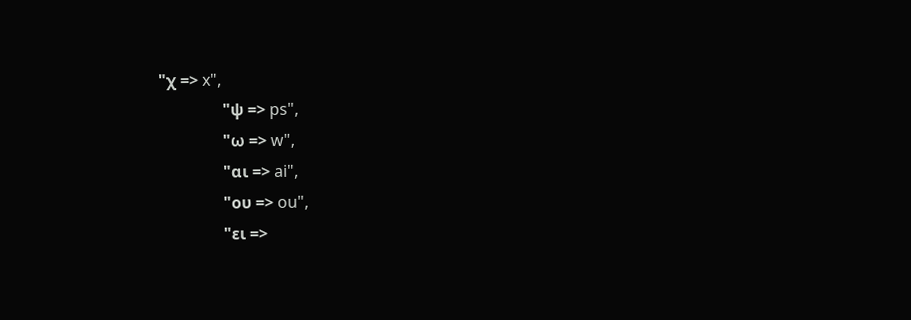"χ => x",
                "ψ => ps",
                "ω => w",
                "αι => ai",
                "ου => ou",
                "ει =>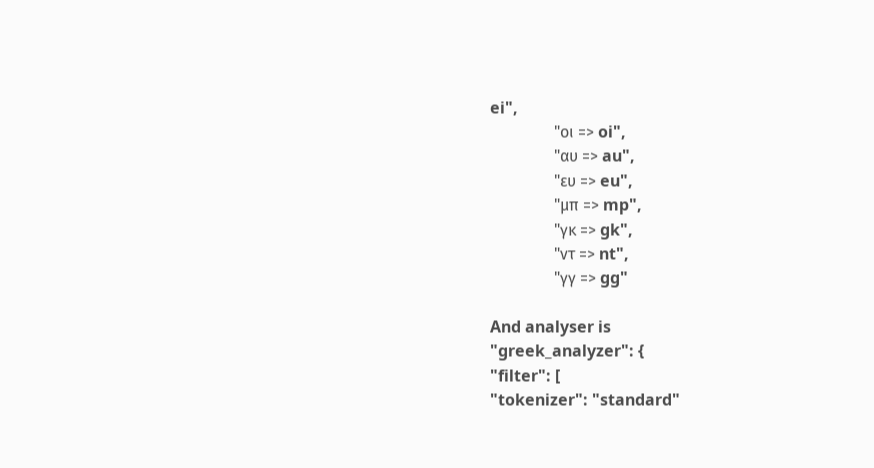ei",
                "οι => oi",
                "αυ => au",
                "ευ => eu",
                "μπ => mp",
                "γκ => gk",
                "ντ => nt",
                "γγ => gg"

And analyser is
"greek_analyzer": {
"filter": [
"tokenizer": "standard"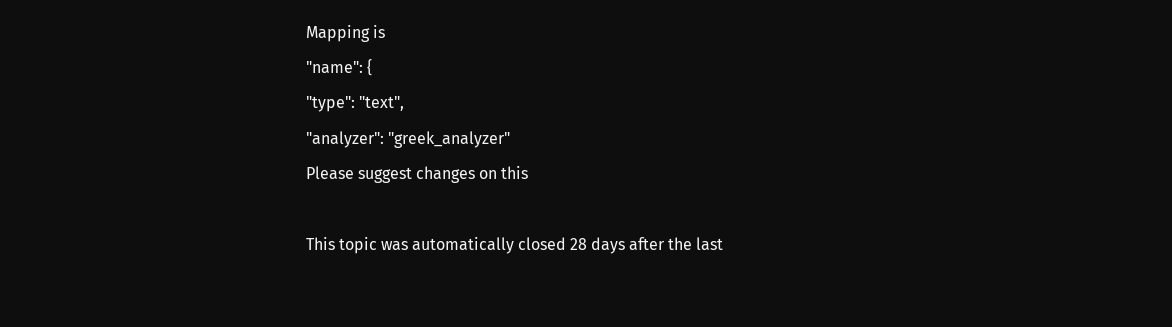Mapping is
"name": {
"type": "text",
"analyzer": "greek_analyzer"
Please suggest changes on this

This topic was automatically closed 28 days after the last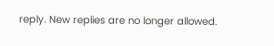reply. New replies are no longer allowed.